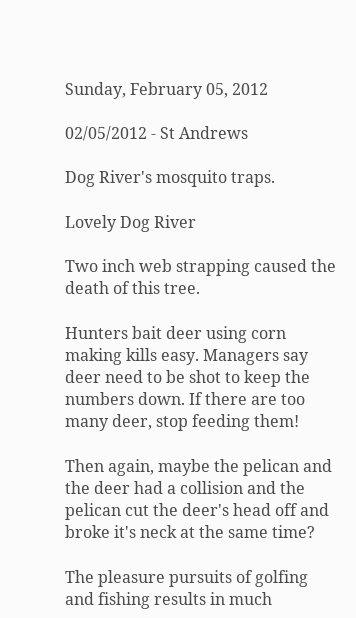Sunday, February 05, 2012

02/05/2012 - St Andrews

Dog River's mosquito traps.

Lovely Dog River

Two inch web strapping caused the death of this tree.

Hunters bait deer using corn making kills easy. Managers say deer need to be shot to keep the numbers down. If there are too many deer, stop feeding them!

Then again, maybe the pelican and the deer had a collision and the pelican cut the deer's head off and broke it's neck at the same time?

The pleasure pursuits of golfing and fishing results in much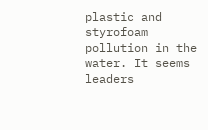plastic and styrofoam pollution in the water. It seems leaders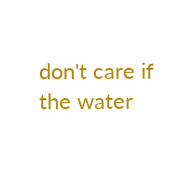don't care if the water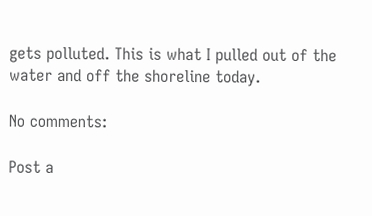gets polluted. This is what I pulled out of the water and off the shoreline today.

No comments:

Post a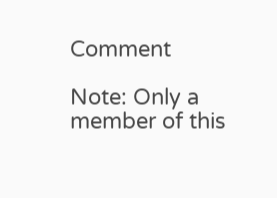Comment

Note: Only a member of this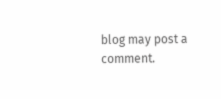blog may post a comment.